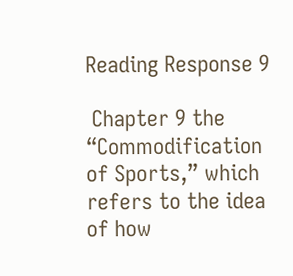Reading Response 9

 Chapter 9 the “Commodification of Sports,” which refers to the idea of how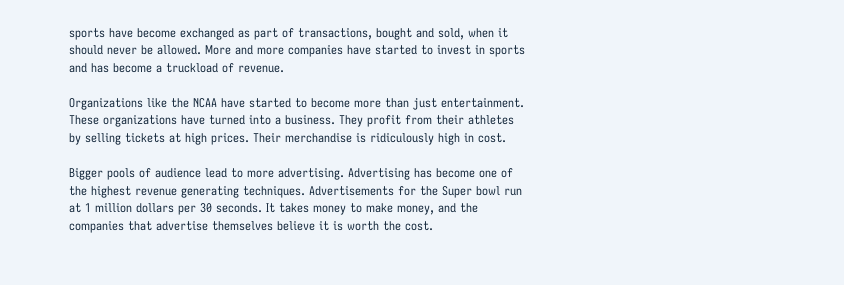sports have become exchanged as part of transactions, bought and sold, when it should never be allowed. More and more companies have started to invest in sports and has become a truckload of revenue.

Organizations like the NCAA have started to become more than just entertainment. These organizations have turned into a business. They profit from their athletes by selling tickets at high prices. Their merchandise is ridiculously high in cost.

Bigger pools of audience lead to more advertising. Advertising has become one of the highest revenue generating techniques. Advertisements for the Super bowl run at 1 million dollars per 30 seconds. It takes money to make money, and the companies that advertise themselves believe it is worth the cost.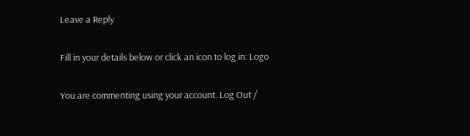Leave a Reply

Fill in your details below or click an icon to log in: Logo

You are commenting using your account. Log Out /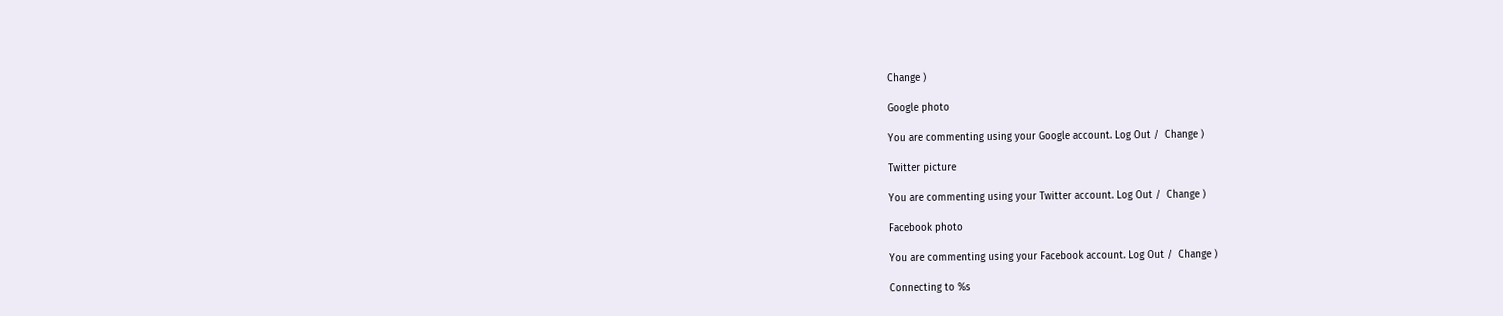Change )

Google photo

You are commenting using your Google account. Log Out /  Change )

Twitter picture

You are commenting using your Twitter account. Log Out /  Change )

Facebook photo

You are commenting using your Facebook account. Log Out /  Change )

Connecting to %s